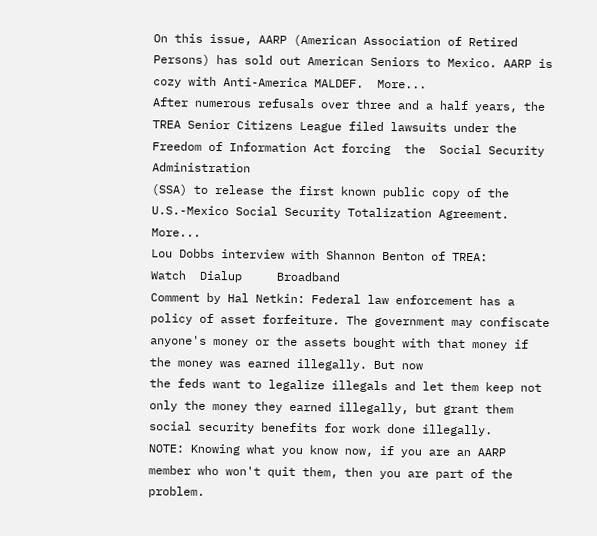On this issue, AARP (American Association of Retired Persons) has sold out American Seniors to Mexico. AARP is cozy with Anti-America MALDEF.  More...
After numerous refusals over three and a half years, the TREA Senior Citizens League filed lawsuits under the Freedom of Information Act forcing  the  Social Security Administration
(SSA) to release the first known public copy of the U.S.-Mexico Social Security Totalization Agreement. More...
Lou Dobbs interview with Shannon Benton of TREA:
Watch  Dialup     Broadband
Comment by Hal Netkin: Federal law enforcement has a policy of asset forfeiture. The government may confiscate anyone's money or the assets bought with that money if the money was earned illegally. But now
the feds want to legalize illegals and let them keep not only the money they earned illegally, but grant them social security benefits for work done illegally.
NOTE: Knowing what you know now, if you are an AARP member who won't quit them, then you are part of the problem.